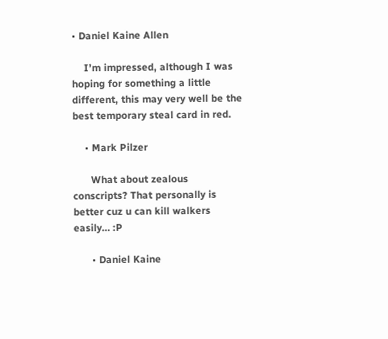• Daniel Kaine Allen

    I’m impressed, although I was hoping for something a little different, this may very well be the best temporary steal card in red.

    • Mark Pilzer

      What about zealous conscripts? That personally is better cuz u can kill walkers easily… :P

      • Daniel Kaine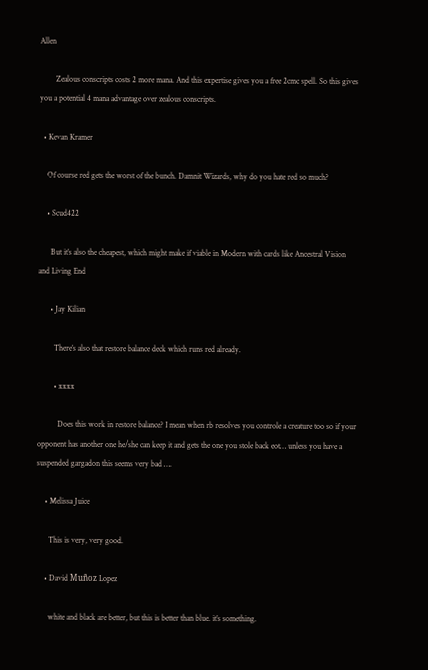Allen

        Zealous conscripts costs 2 more mana. And this expertise gives you a free 2cmc spell. So this gives you a potential 4 mana advantage over zealous conscripts.

  • Kevan Kramer

    Of course red gets the worst of the bunch. Damnit Wizards, why do you hate red so much?

    • Scud422

      But it’s also the cheapest, which might make if viable in Modern with cards like Ancestral Vision and Living End

      • Jay Kilian

        There’s also that restore balance deck which runs red already.

        • xxxx

          Does this work in restore balance? I mean when rb resolves you controle a creature too so if your opponent has another one he/she can keep it and gets the one you stole back eot… unless you have a suspended gargadon this seems very bad ….

    • Melissa Juice

      This is very, very good.

    • David Muñoz Lopez

      white and black are better, but this is better than blue. it’s something.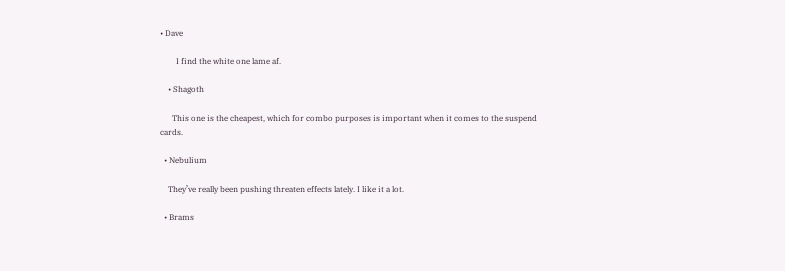• Dave

        I find the white one lame af.

    • Shagoth

      This one is the cheapest, which for combo purposes is important when it comes to the suspend cards.

  • Nebulium

    They’ve really been pushing threaten effects lately. I like it a lot.

  • Brams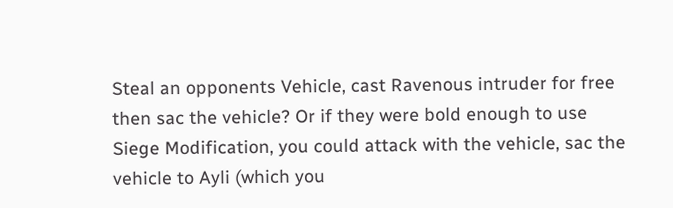Steal an opponents Vehicle, cast Ravenous intruder for free then sac the vehicle? Or if they were bold enough to use Siege Modification, you could attack with the vehicle, sac the vehicle to Ayli (which you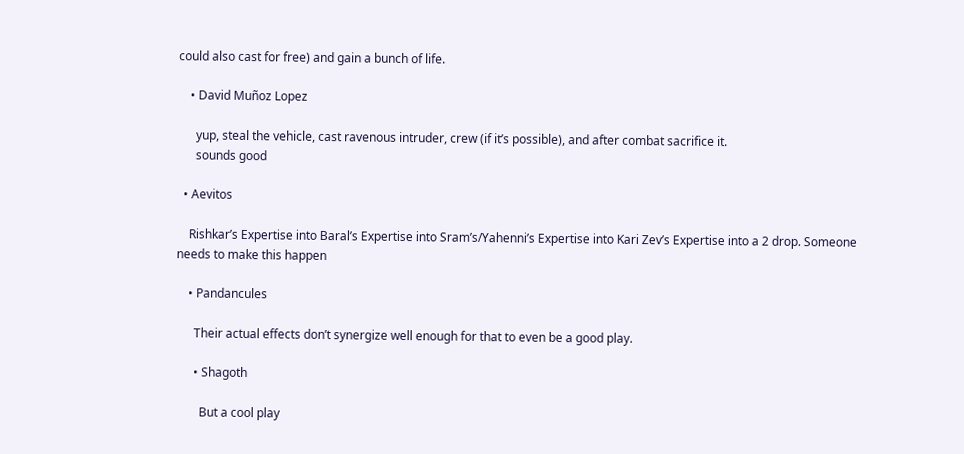could also cast for free) and gain a bunch of life.

    • David Muñoz Lopez

      yup, steal the vehicle, cast ravenous intruder, crew (if it’s possible), and after combat sacrifice it.
      sounds good

  • Aevitos

    Rishkar’s Expertise into Baral’s Expertise into Sram’s/Yahenni’s Expertise into Kari Zev’s Expertise into a 2 drop. Someone needs to make this happen

    • Pandancules

      Their actual effects don’t synergize well enough for that to even be a good play.

      • Shagoth

        But a cool play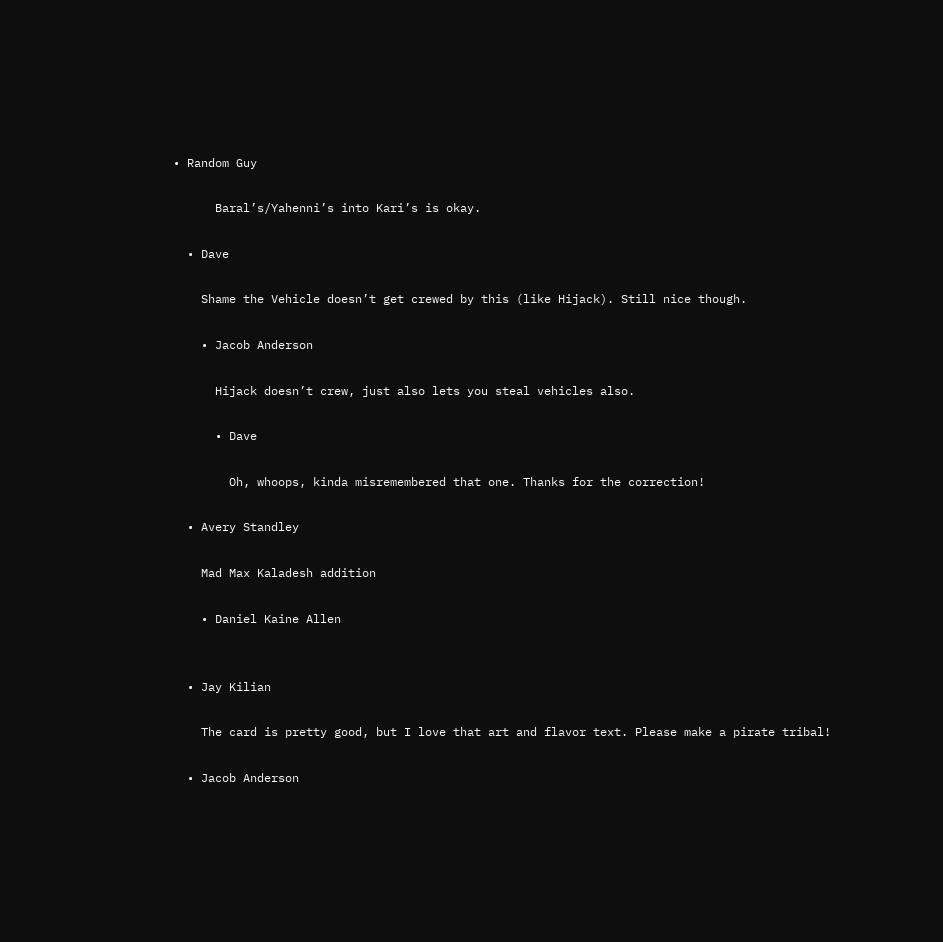• Random Guy

      Baral’s/Yahenni’s into Kari’s is okay.

  • Dave

    Shame the Vehicle doesn’t get crewed by this (like Hijack). Still nice though.

    • Jacob Anderson

      Hijack doesn’t crew, just also lets you steal vehicles also.

      • Dave

        Oh, whoops, kinda misremembered that one. Thanks for the correction!

  • Avery Standley

    Mad Max Kaladesh addition

    • Daniel Kaine Allen


  • Jay Kilian

    The card is pretty good, but I love that art and flavor text. Please make a pirate tribal!

  • Jacob Anderson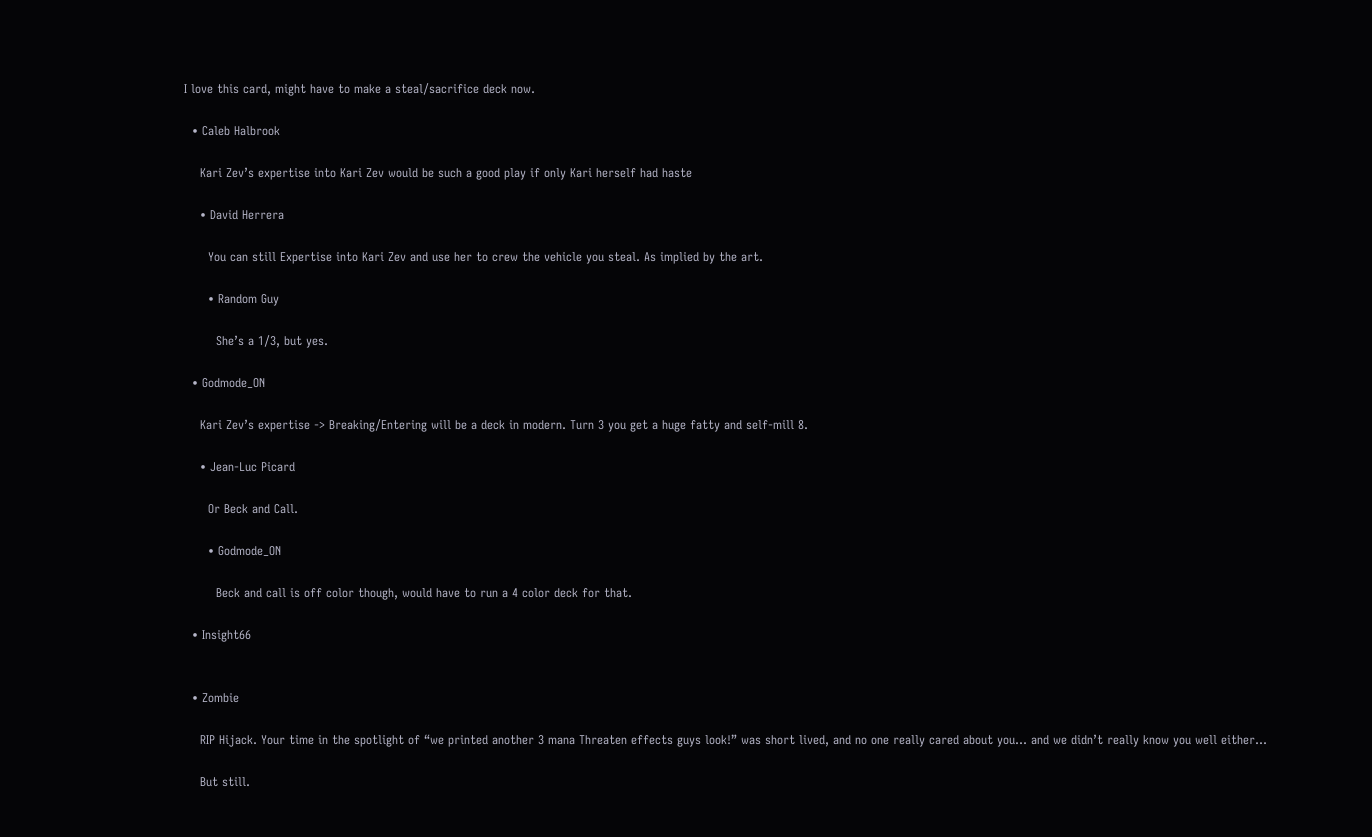I love this card, might have to make a steal/sacrifice deck now.

  • Caleb Halbrook

    Kari Zev’s expertise into Kari Zev would be such a good play if only Kari herself had haste

    • David Herrera

      You can still Expertise into Kari Zev and use her to crew the vehicle you steal. As implied by the art.

      • Random Guy

        She’s a 1/3, but yes.

  • Godmode_ON

    Kari Zev’s expertise -> Breaking/Entering will be a deck in modern. Turn 3 you get a huge fatty and self-mill 8.

    • Jean-Luc Picard

      Or Beck and Call.

      • Godmode_ON

        Beck and call is off color though, would have to run a 4 color deck for that.

  • Insight66


  • Zombie

    RIP Hijack. Your time in the spotlight of “we printed another 3 mana Threaten effects guys look!” was short lived, and no one really cared about you… and we didn’t really know you well either…

    But still.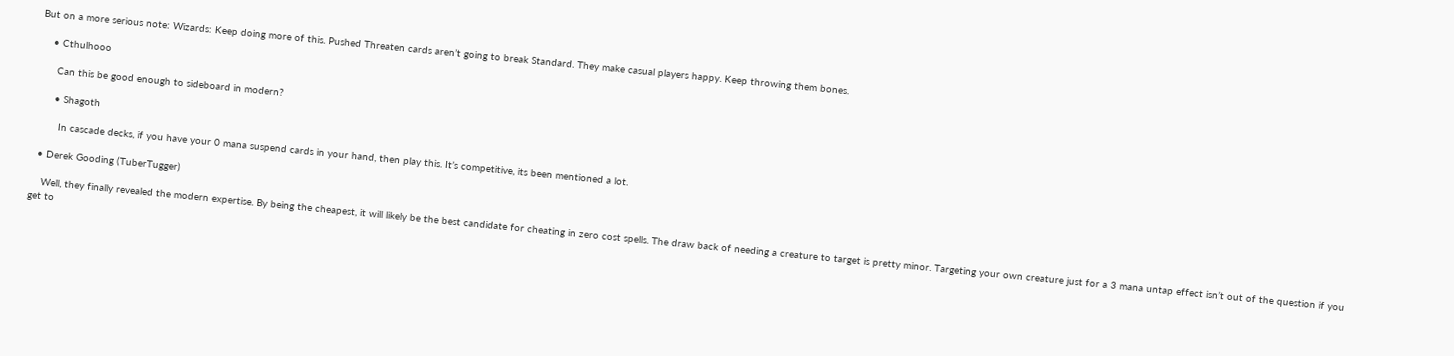But on a more serious note: Wizards: Keep doing more of this. Pushed Threaten cards aren’t going to break Standard. They make casual players happy. Keep throwing them bones.

    • Cthulhooo

      Can this be good enough to sideboard in modern?

      • Shagoth

        In cascade decks, if you have your 0 mana suspend cards in your hand, then play this. It’s competitive, its been mentioned a lot.

  • Derek Gooding (TuberTugger)

    Well, they finally revealed the modern expertise. By being the cheapest, it will likely be the best candidate for cheating in zero cost spells. The draw back of needing a creature to target is pretty minor. Targeting your own creature just for a 3 mana untap effect isn’t out of the question if you get to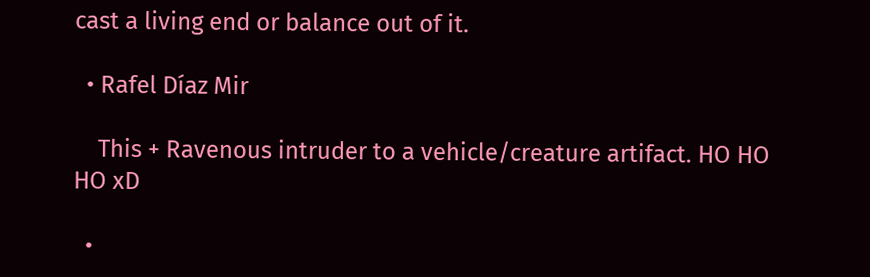cast a living end or balance out of it.

  • Rafel Díaz Mir

    This + Ravenous intruder to a vehicle/creature artifact. HO HO HO xD

  •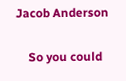Jacob Anderson

    So you could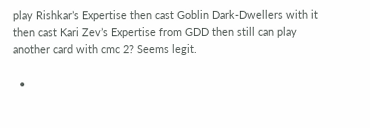play Rishkar’s Expertise then cast Goblin Dark-Dwellers with it then cast Kari Zev’s Expertise from GDD then still can play another card with cmc 2? Seems legit.

  •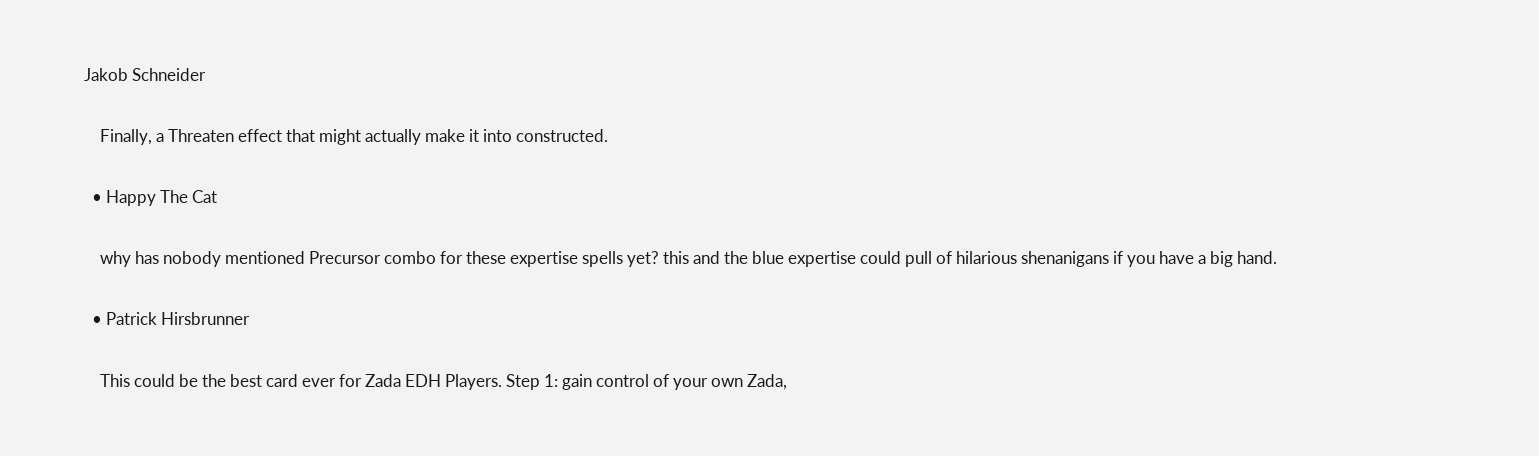Jakob Schneider

    Finally, a Threaten effect that might actually make it into constructed.

  • Happy The Cat

    why has nobody mentioned Precursor combo for these expertise spells yet? this and the blue expertise could pull of hilarious shenanigans if you have a big hand.

  • Patrick Hirsbrunner

    This could be the best card ever for Zada EDH Players. Step 1: gain control of your own Zada,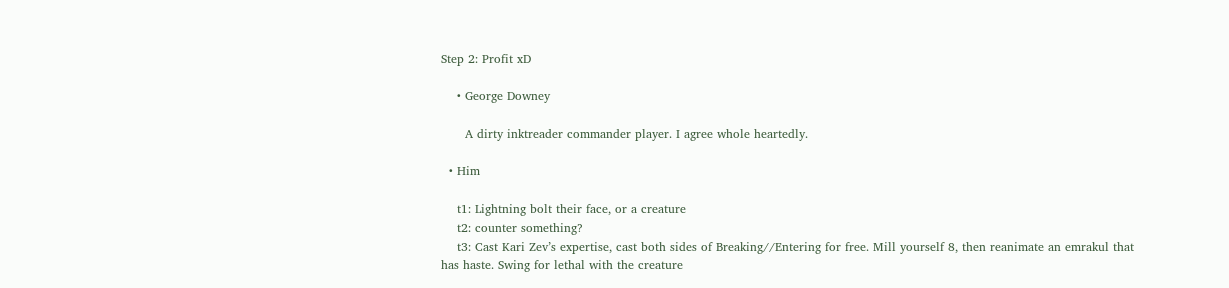Step 2: Profit xD

    • George Downey

      A dirty inktreader commander player. I agree whole heartedly.

  • Him

    t1: Lightning bolt their face, or a creature
    t2: counter something?
    t3: Cast Kari Zev’s expertise, cast both sides of Breaking//Entering for free. Mill yourself 8, then reanimate an emrakul that has haste. Swing for lethal with the creature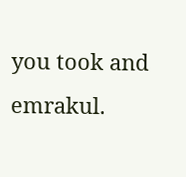you took and emrakul.